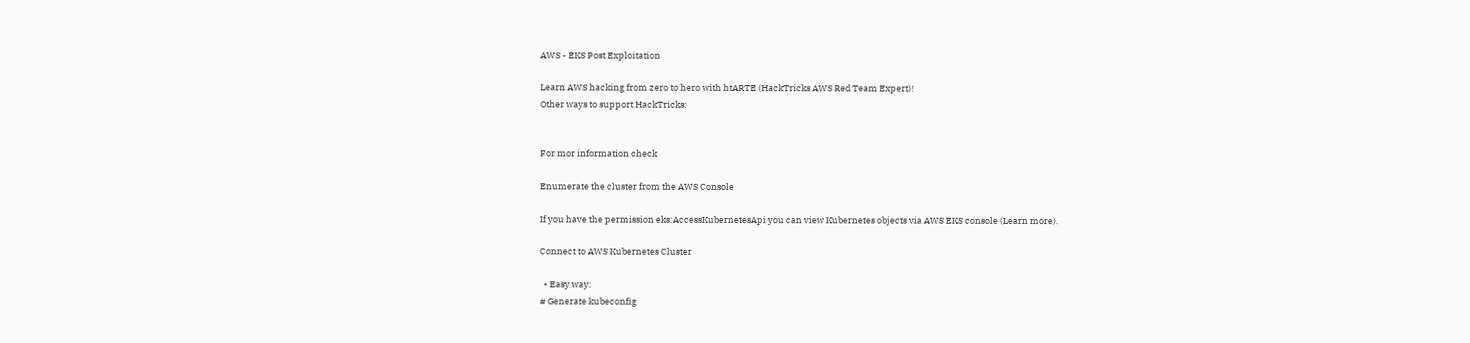AWS - EKS Post Exploitation

Learn AWS hacking from zero to hero with htARTE (HackTricks AWS Red Team Expert)!
Other ways to support HackTricks:


For mor information check

Enumerate the cluster from the AWS Console

If you have the permission eks:AccessKubernetesApi you can view Kubernetes objects via AWS EKS console (Learn more).

Connect to AWS Kubernetes Cluster

  • Easy way:
# Generate kubeconfig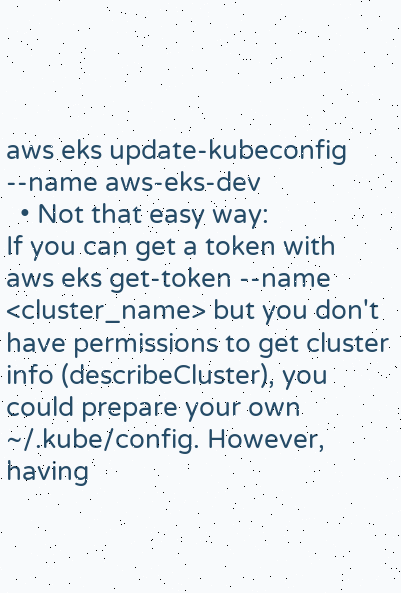aws eks update-kubeconfig --name aws-eks-dev
  • Not that easy way:
If you can get a token with aws eks get-token --name <cluster_name> but you don't have permissions to get cluster info (describeCluster), you could prepare your own ~/.kube/config. However, having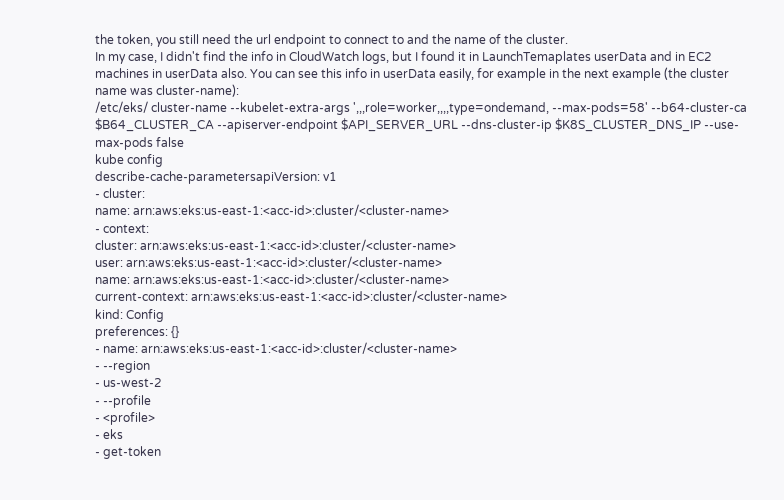the token, you still need the url endpoint to connect to and the name of the cluster.
In my case, I didn't find the info in CloudWatch logs, but I found it in LaunchTemaplates userData and in EC2 machines in userData also. You can see this info in userData easily, for example in the next example (the cluster name was cluster-name):
/etc/eks/ cluster-name --kubelet-extra-args ',,,role=worker,,,,type=ondemand, --max-pods=58' --b64-cluster-ca $B64_CLUSTER_CA --apiserver-endpoint $API_SERVER_URL --dns-cluster-ip $K8S_CLUSTER_DNS_IP --use-max-pods false
kube config
describe-cache-parametersapiVersion: v1
- cluster:
name: arn:aws:eks:us-east-1:<acc-id>:cluster/<cluster-name>
- context:
cluster: arn:aws:eks:us-east-1:<acc-id>:cluster/<cluster-name>
user: arn:aws:eks:us-east-1:<acc-id>:cluster/<cluster-name>
name: arn:aws:eks:us-east-1:<acc-id>:cluster/<cluster-name>
current-context: arn:aws:eks:us-east-1:<acc-id>:cluster/<cluster-name>
kind: Config
preferences: {}
- name: arn:aws:eks:us-east-1:<acc-id>:cluster/<cluster-name>
- --region
- us-west-2
- --profile
- <profile>
- eks
- get-token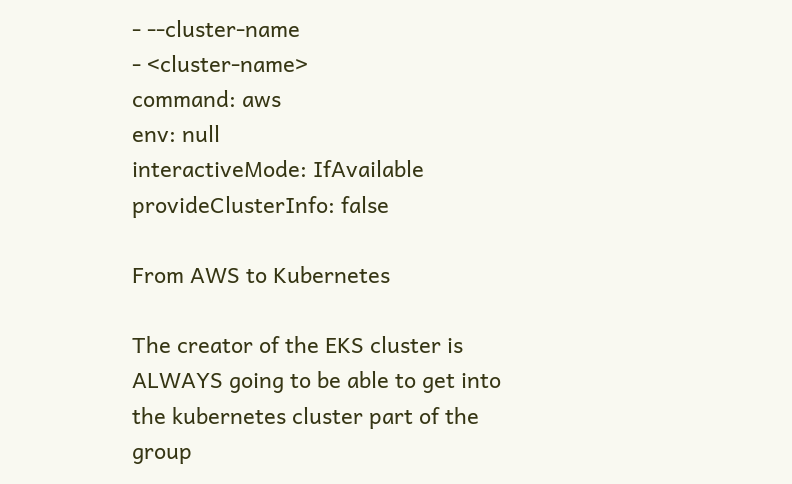- --cluster-name
- <cluster-name>
command: aws
env: null
interactiveMode: IfAvailable
provideClusterInfo: false

From AWS to Kubernetes

The creator of the EKS cluster is ALWAYS going to be able to get into the kubernetes cluster part of the group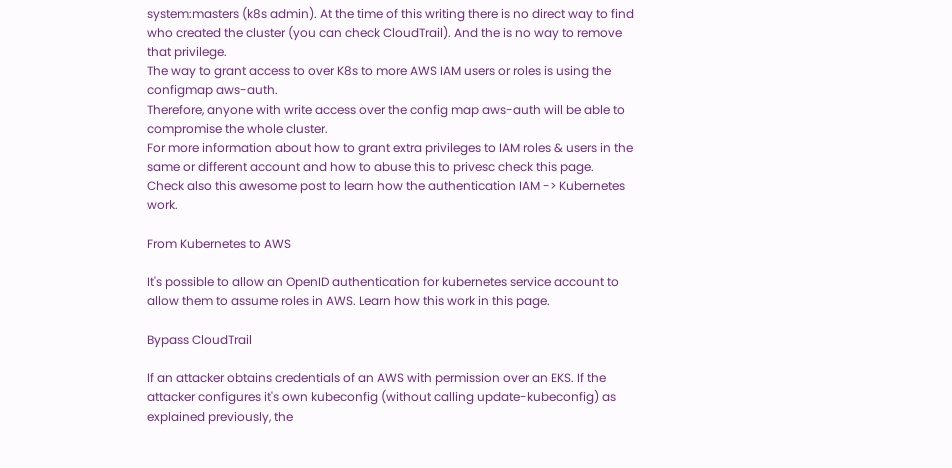system:masters (k8s admin). At the time of this writing there is no direct way to find who created the cluster (you can check CloudTrail). And the is no way to remove that privilege.
The way to grant access to over K8s to more AWS IAM users or roles is using the configmap aws-auth.
Therefore, anyone with write access over the config map aws-auth will be able to compromise the whole cluster.
For more information about how to grant extra privileges to IAM roles & users in the same or different account and how to abuse this to privesc check this page.
Check also this awesome post to learn how the authentication IAM -> Kubernetes work.

From Kubernetes to AWS

It's possible to allow an OpenID authentication for kubernetes service account to allow them to assume roles in AWS. Learn how this work in this page.

Bypass CloudTrail

If an attacker obtains credentials of an AWS with permission over an EKS. If the attacker configures it's own kubeconfig (without calling update-kubeconfig) as explained previously, the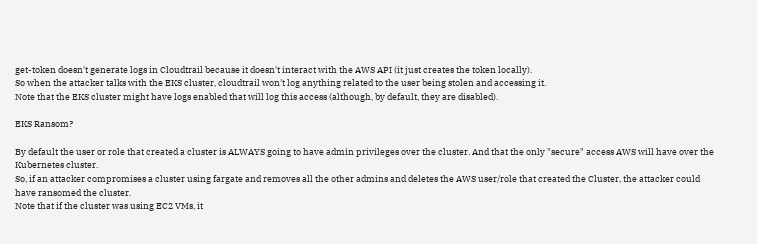get-token doesn't generate logs in Cloudtrail because it doesn't interact with the AWS API (it just creates the token locally).
So when the attacker talks with the EKS cluster, cloudtrail won't log anything related to the user being stolen and accessing it.
Note that the EKS cluster might have logs enabled that will log this access (although, by default, they are disabled).

EKS Ransom?

By default the user or role that created a cluster is ALWAYS going to have admin privileges over the cluster. And that the only "secure" access AWS will have over the Kubernetes cluster.
So, if an attacker compromises a cluster using fargate and removes all the other admins and deletes the AWS user/role that created the Cluster, the attacker could have ransomed the cluster.
Note that if the cluster was using EC2 VMs, it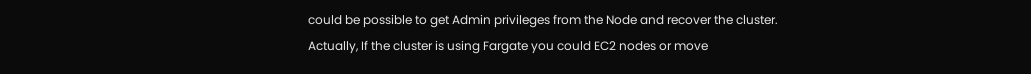could be possible to get Admin privileges from the Node and recover the cluster.
Actually, If the cluster is using Fargate you could EC2 nodes or move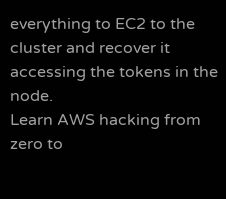everything to EC2 to the cluster and recover it accessing the tokens in the node.
Learn AWS hacking from zero to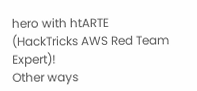hero with htARTE (HackTricks AWS Red Team Expert)!
Other ways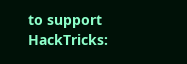to support HackTricks: